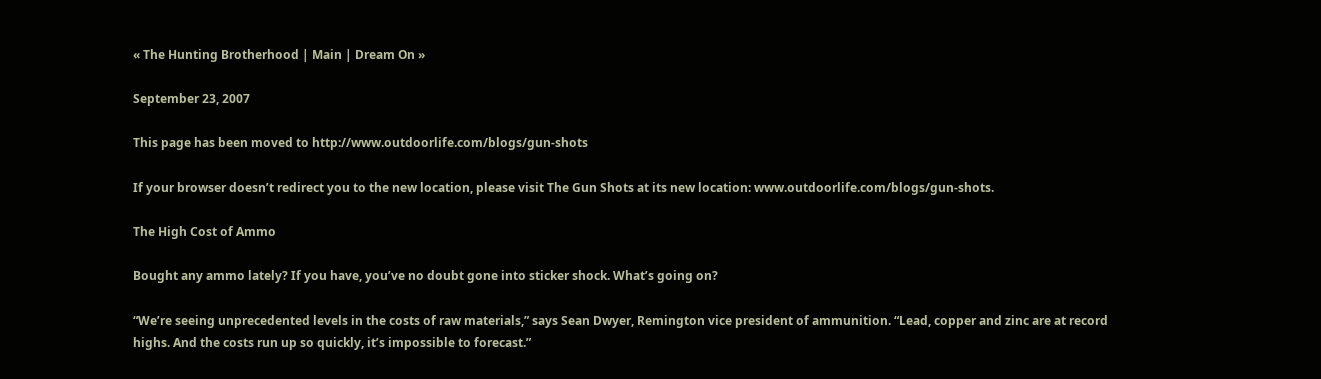« The Hunting Brotherhood | Main | Dream On »

September 23, 2007

This page has been moved to http://www.outdoorlife.com/blogs/gun-shots

If your browser doesn’t redirect you to the new location, please visit The Gun Shots at its new location: www.outdoorlife.com/blogs/gun-shots.

The High Cost of Ammo

Bought any ammo lately? If you have, you’ve no doubt gone into sticker shock. What’s going on?

“We’re seeing unprecedented levels in the costs of raw materials,” says Sean Dwyer, Remington vice president of ammunition. “Lead, copper and zinc are at record highs. And the costs run up so quickly, it’s impossible to forecast.”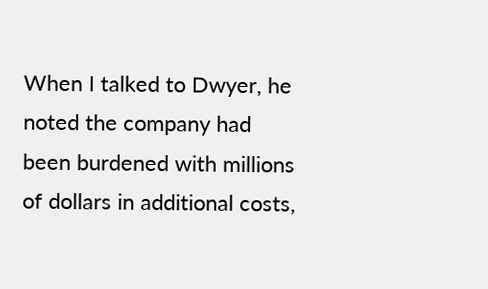When I talked to Dwyer, he noted the company had been burdened with millions of dollars in additional costs,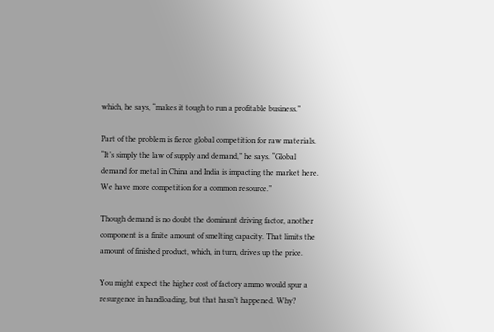which, he says, “makes it tough to run a profitable business.”

Part of the problem is fierce global competition for raw materials. “It’s simply the law of supply and demand,” he says. “Global demand for metal in China and India is impacting the market here. We have more competition for a common resource.”

Though demand is no doubt the dominant driving factor, another component is a finite amount of smelting capacity. That limits the amount of finished product, which, in turn, drives up the price.

You might expect the higher cost of factory ammo would spur a resurgence in handloading, but that hasn’t happened. Why?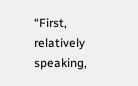“First, relatively speaking,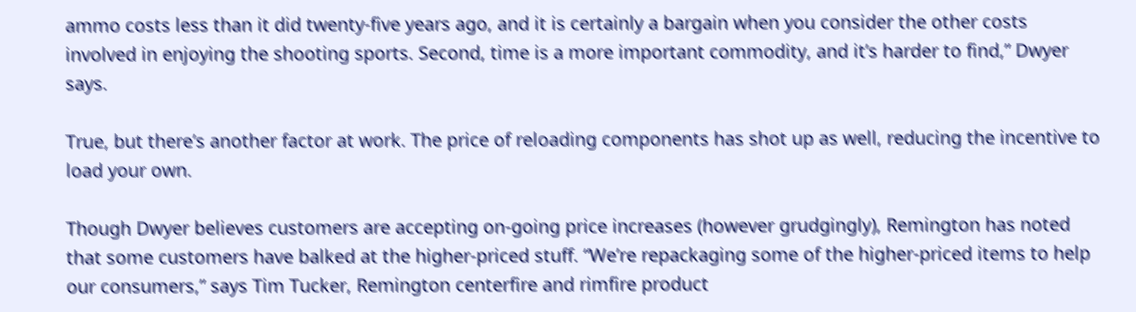ammo costs less than it did twenty-five years ago, and it is certainly a bargain when you consider the other costs involved in enjoying the shooting sports. Second, time is a more important commodity, and it’s harder to find,” Dwyer says.

True, but there’s another factor at work. The price of reloading components has shot up as well, reducing the incentive to load your own.

Though Dwyer believes customers are accepting on-going price increases (however grudgingly), Remington has noted that some customers have balked at the higher-priced stuff. “We’re repackaging some of the higher-priced items to help our consumers,” says Tim Tucker, Remington centerfire and rimfire product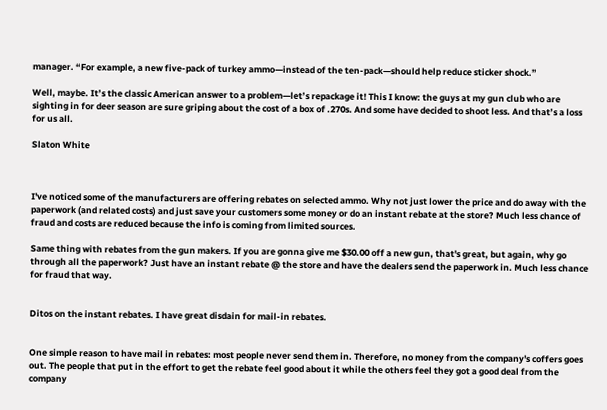manager. “For example, a new five-pack of turkey ammo—instead of the ten-pack—should help reduce sticker shock.”

Well, maybe. It’s the classic American answer to a problem—let’s repackage it! This I know: the guys at my gun club who are sighting in for deer season are sure griping about the cost of a box of .270s. And some have decided to shoot less. And that’s a loss for us all.

Slaton White



I've noticed some of the manufacturers are offering rebates on selected ammo. Why not just lower the price and do away with the paperwork (and related costs) and just save your customers some money or do an instant rebate at the store? Much less chance of fraud and costs are reduced because the info is coming from limited sources.

Same thing with rebates from the gun makers. If you are gonna give me $30.00 off a new gun, that's great, but again, why go through all the paperwork? Just have an instant rebate @ the store and have the dealers send the paperwork in. Much less chance for fraud that way.


Ditos on the instant rebates. I have great disdain for mail-in rebates.


One simple reason to have mail in rebates: most people never send them in. Therefore, no money from the company's coffers goes out. The people that put in the effort to get the rebate feel good about it while the others feel they got a good deal from the company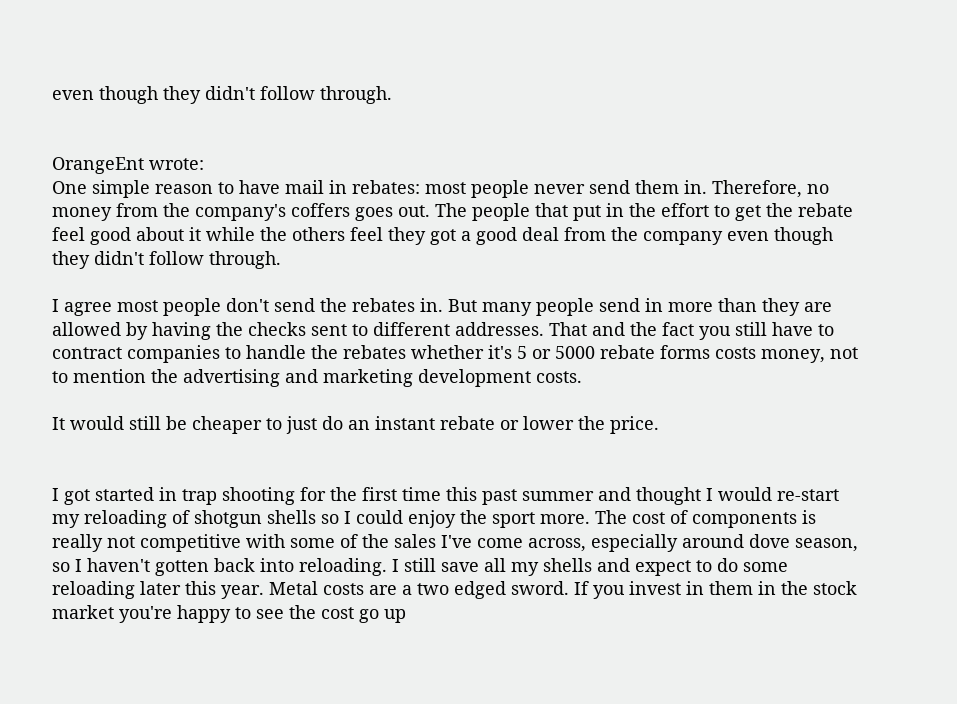even though they didn't follow through.


OrangeEnt wrote:
One simple reason to have mail in rebates: most people never send them in. Therefore, no money from the company's coffers goes out. The people that put in the effort to get the rebate feel good about it while the others feel they got a good deal from the company even though they didn't follow through.

I agree most people don't send the rebates in. But many people send in more than they are allowed by having the checks sent to different addresses. That and the fact you still have to contract companies to handle the rebates whether it's 5 or 5000 rebate forms costs money, not to mention the advertising and marketing development costs.

It would still be cheaper to just do an instant rebate or lower the price.


I got started in trap shooting for the first time this past summer and thought I would re-start my reloading of shotgun shells so I could enjoy the sport more. The cost of components is really not competitive with some of the sales I've come across, especially around dove season, so I haven't gotten back into reloading. I still save all my shells and expect to do some reloading later this year. Metal costs are a two edged sword. If you invest in them in the stock market you're happy to see the cost go up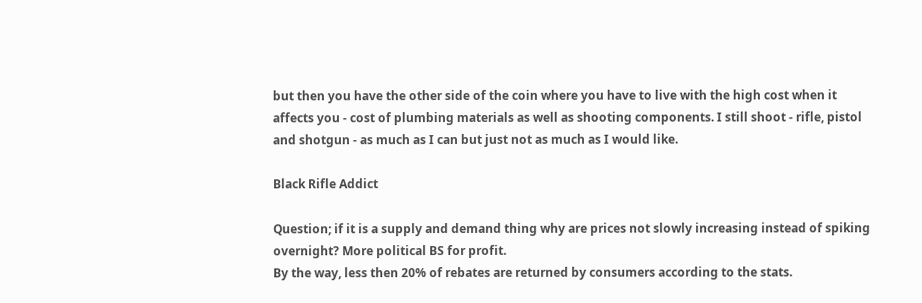but then you have the other side of the coin where you have to live with the high cost when it affects you - cost of plumbing materials as well as shooting components. I still shoot - rifle, pistol and shotgun - as much as I can but just not as much as I would like.

Black Rifle Addict

Question; if it is a supply and demand thing why are prices not slowly increasing instead of spiking overnight? More political BS for profit.
By the way, less then 20% of rebates are returned by consumers according to the stats.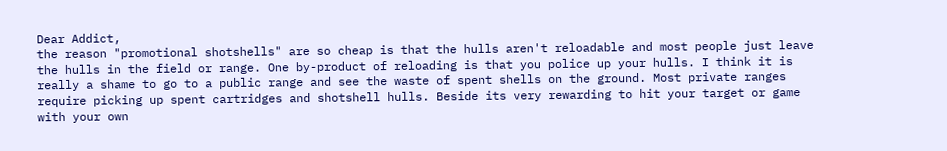Dear Addict,
the reason "promotional shotshells" are so cheap is that the hulls aren't reloadable and most people just leave the hulls in the field or range. One by-product of reloading is that you police up your hulls. I think it is really a shame to go to a public range and see the waste of spent shells on the ground. Most private ranges require picking up spent cartridges and shotshell hulls. Beside its very rewarding to hit your target or game with your own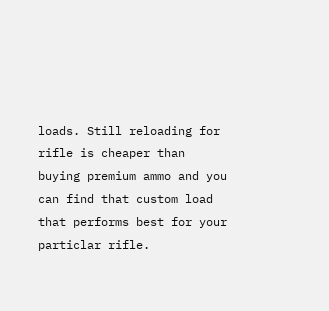loads. Still reloading for rifle is cheaper than buying premium ammo and you can find that custom load that performs best for your particlar rifle.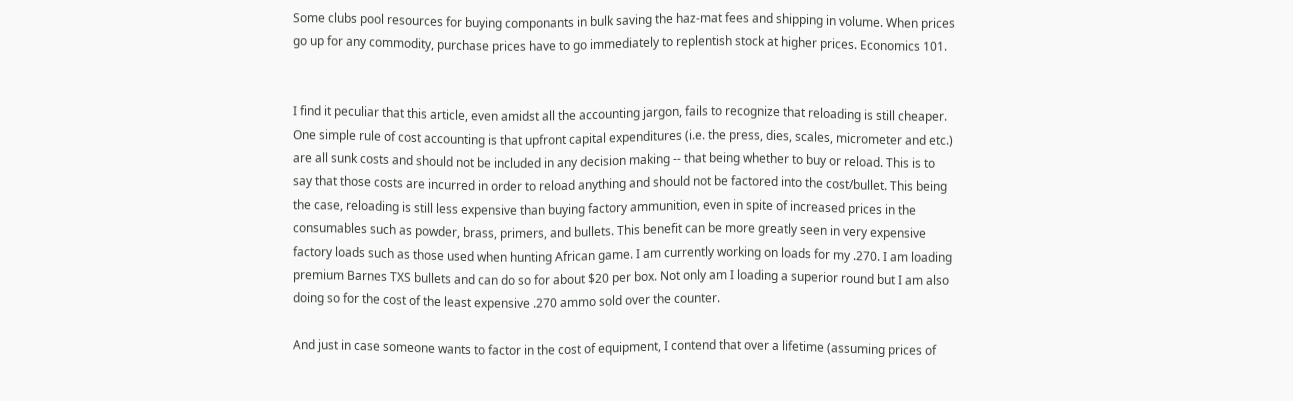Some clubs pool resources for buying componants in bulk saving the haz-mat fees and shipping in volume. When prices go up for any commodity, purchase prices have to go immediately to replentish stock at higher prices. Economics 101.


I find it peculiar that this article, even amidst all the accounting jargon, fails to recognize that reloading is still cheaper. One simple rule of cost accounting is that upfront capital expenditures (i.e. the press, dies, scales, micrometer and etc.) are all sunk costs and should not be included in any decision making -- that being whether to buy or reload. This is to say that those costs are incurred in order to reload anything and should not be factored into the cost/bullet. This being the case, reloading is still less expensive than buying factory ammunition, even in spite of increased prices in the consumables such as powder, brass, primers, and bullets. This benefit can be more greatly seen in very expensive factory loads such as those used when hunting African game. I am currently working on loads for my .270. I am loading premium Barnes TXS bullets and can do so for about $20 per box. Not only am I loading a superior round but I am also doing so for the cost of the least expensive .270 ammo sold over the counter.

And just in case someone wants to factor in the cost of equipment, I contend that over a lifetime (assuming prices of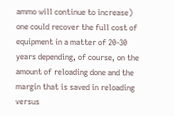ammo will continue to increase) one could recover the full cost of equipment in a matter of 20-30 years depending, of course, on the amount of reloading done and the margin that is saved in reloading versus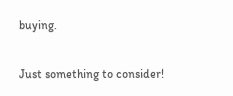buying.

Just something to consider!